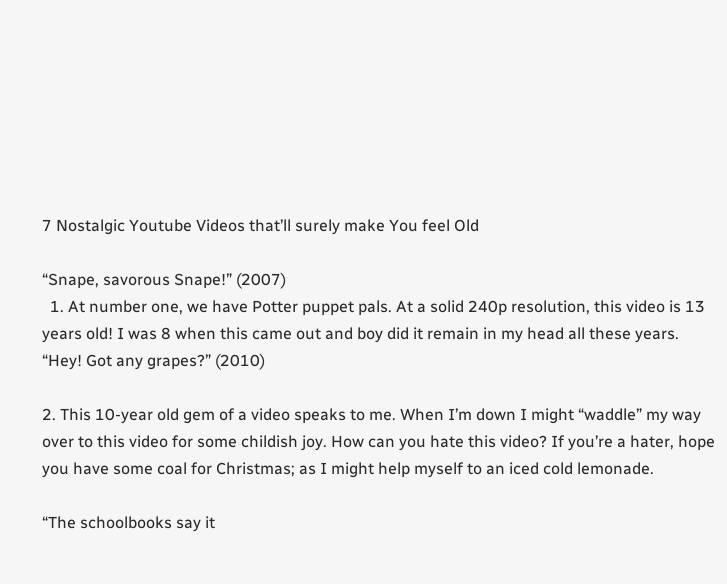7 Nostalgic Youtube Videos that’ll surely make You feel Old

“Snape, savorous Snape!” (2007)
  1. At number one, we have Potter puppet pals. At a solid 240p resolution, this video is 13 years old! I was 8 when this came out and boy did it remain in my head all these years.
“Hey! Got any grapes?” (2010)

2. This 10-year old gem of a video speaks to me. When I’m down I might “waddle” my way over to this video for some childish joy. How can you hate this video? If you’re a hater, hope you have some coal for Christmas; as I might help myself to an iced cold lemonade.

“The schoolbooks say it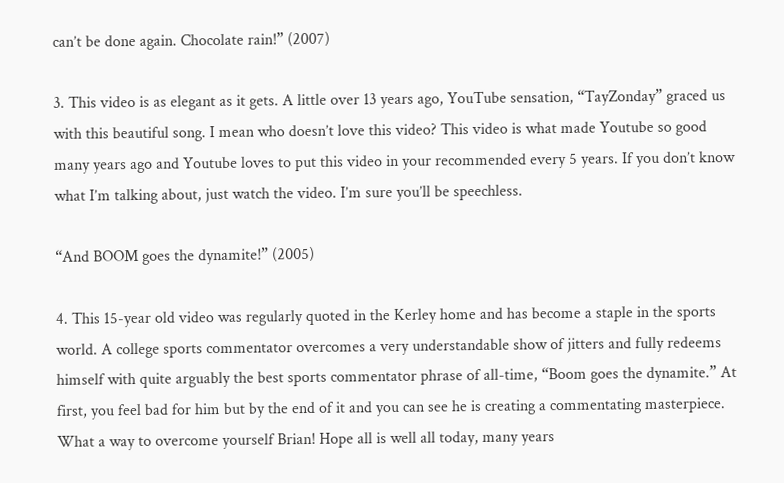can’t be done again. Chocolate rain!” (2007)

3. This video is as elegant as it gets. A little over 13 years ago, YouTube sensation, “TayZonday” graced us with this beautiful song. I mean who doesn’t love this video? This video is what made Youtube so good many years ago and Youtube loves to put this video in your recommended every 5 years. If you don’t know what I’m talking about, just watch the video. I’m sure you’ll be speechless.

“And BOOM goes the dynamite!” (2005)

4. This 15-year old video was regularly quoted in the Kerley home and has become a staple in the sports world. A college sports commentator overcomes a very understandable show of jitters and fully redeems himself with quite arguably the best sports commentator phrase of all-time, “Boom goes the dynamite.” At first, you feel bad for him but by the end of it and you can see he is creating a commentating masterpiece. What a way to overcome yourself Brian! Hope all is well all today, many years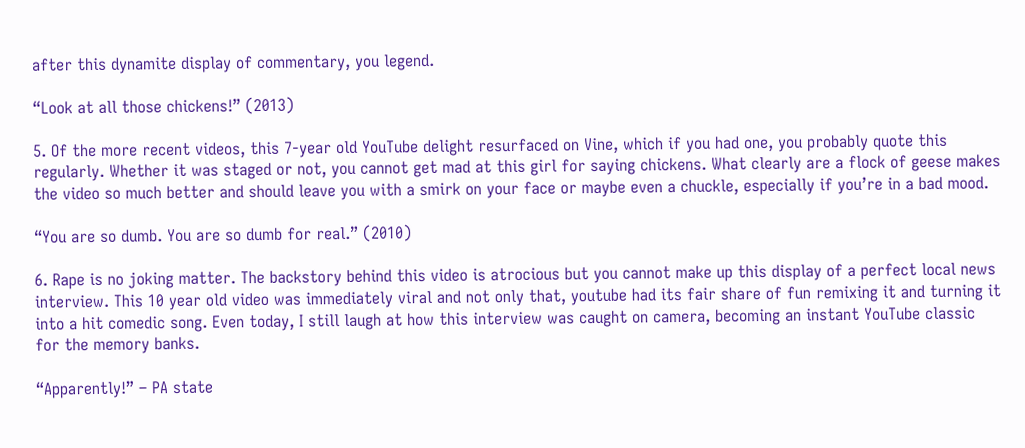after this dynamite display of commentary, you legend.

“Look at all those chickens!” (2013)

5. Of the more recent videos, this 7-year old YouTube delight resurfaced on Vine, which if you had one, you probably quote this regularly. Whether it was staged or not, you cannot get mad at this girl for saying chickens. What clearly are a flock of geese makes the video so much better and should leave you with a smirk on your face or maybe even a chuckle, especially if you’re in a bad mood.

“You are so dumb. You are so dumb for real.” (2010)

6. Rape is no joking matter. The backstory behind this video is atrocious but you cannot make up this display of a perfect local news interview. This 10 year old video was immediately viral and not only that, youtube had its fair share of fun remixing it and turning it into a hit comedic song. Even today, I still laugh at how this interview was caught on camera, becoming an instant YouTube classic for the memory banks.

“Apparently!” – PA state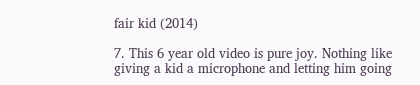fair kid (2014)

7. This 6 year old video is pure joy. Nothing like giving a kid a microphone and letting him going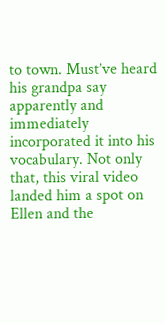to town. Must’ve heard his grandpa say apparently and immediately incorporated it into his vocabulary. Not only that, this viral video landed him a spot on Ellen and the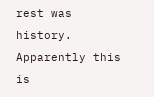rest was history. Apparently this is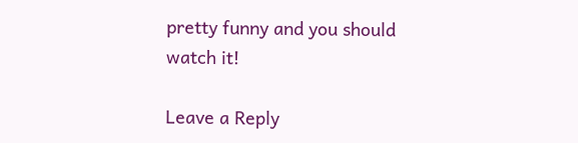pretty funny and you should watch it!

Leave a Reply